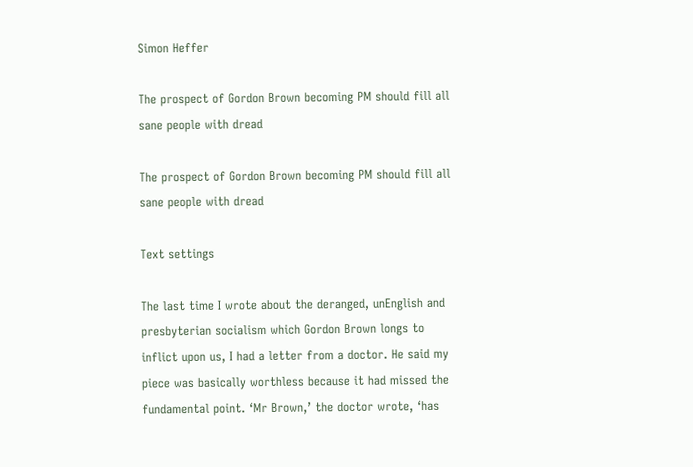Simon Heffer

The prospect of Gordon Brown becoming PM should fill all sane people with dread

The prospect of Gordon Brown becoming PM should fill all sane people with dread

Text settings

The last time I wrote about the deranged, unEnglish and presbyterian socialism which Gordon Brown longs to inflict upon us, I had a letter from a doctor. He said my piece was basically worthless because it had missed the fundamental point. ‘Mr Brown,’ the doctor wrote, ‘has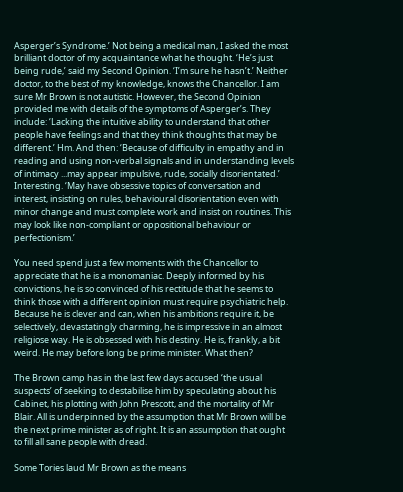Asperger’s Syndrome.’ Not being a medical man, I asked the most brilliant doctor of my acquaintance what he thought. ‘He’s just being rude,’ said my Second Opinion. ‘I’m sure he hasn’t.’ Neither doctor, to the best of my knowledge, knows the Chancellor. I am sure Mr Brown is not autistic. However, the Second Opinion provided me with details of the symptoms of Asperger’s. They include: ‘Lacking the intuitive ability to understand that other people have feelings and that they think thoughts that may be different.’ Hm. And then: ‘Because of difficulty in empathy and in reading and using non-verbal signals and in understanding levels of intimacy ...may appear impulsive, rude, socially disorientated.’ Interesting. ‘May have obsessive topics of conversation and interest, insisting on rules, behavioural disorientation even with minor change and must complete work and insist on routines. This may look like non-compliant or oppositional behaviour or perfectionism.’

You need spend just a few moments with the Chancellor to appreciate that he is a monomaniac. Deeply informed by his convictions, he is so convinced of his rectitude that he seems to think those with a different opinion must require psychiatric help. Because he is clever and can, when his ambitions require it, be selectively, devastatingly charming, he is impressive in an almost religiose way. He is obsessed with his destiny. He is, frankly, a bit weird. He may before long be prime minister. What then?

The Brown camp has in the last few days accused ‘the usual suspects’ of seeking to destabilise him by speculating about his Cabinet, his plotting with John Prescott, and the mortality of Mr Blair. All is underpinned by the assumption that Mr Brown will be the next prime minister as of right. It is an assumption that ought to fill all sane people with dread.

Some Tories laud Mr Brown as the means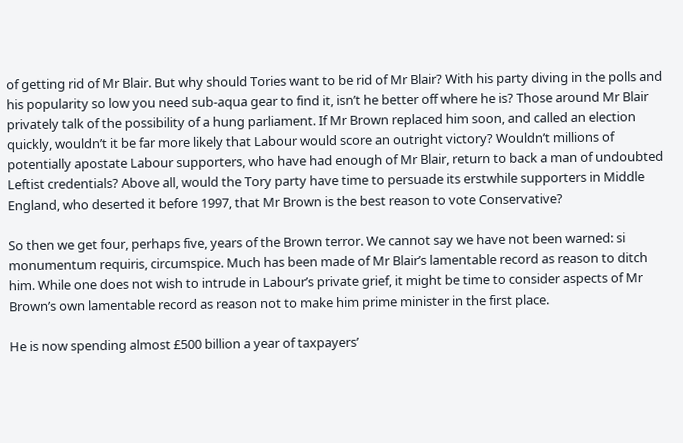of getting rid of Mr Blair. But why should Tories want to be rid of Mr Blair? With his party diving in the polls and his popularity so low you need sub-aqua gear to find it, isn’t he better off where he is? Those around Mr Blair privately talk of the possibility of a hung parliament. If Mr Brown replaced him soon, and called an election quickly, wouldn’t it be far more likely that Labour would score an outright victory? Wouldn’t millions of potentially apostate Labour supporters, who have had enough of Mr Blair, return to back a man of undoubted Leftist credentials? Above all, would the Tory party have time to persuade its erstwhile supporters in Middle England, who deserted it before 1997, that Mr Brown is the best reason to vote Conservative?

So then we get four, perhaps five, years of the Brown terror. We cannot say we have not been warned: si monumentum requiris, circumspice. Much has been made of Mr Blair’s lamentable record as reason to ditch him. While one does not wish to intrude in Labour’s private grief, it might be time to consider aspects of Mr Brown’s own lamentable record as reason not to make him prime minister in the first place.

He is now spending almost £500 billion a year of taxpayers’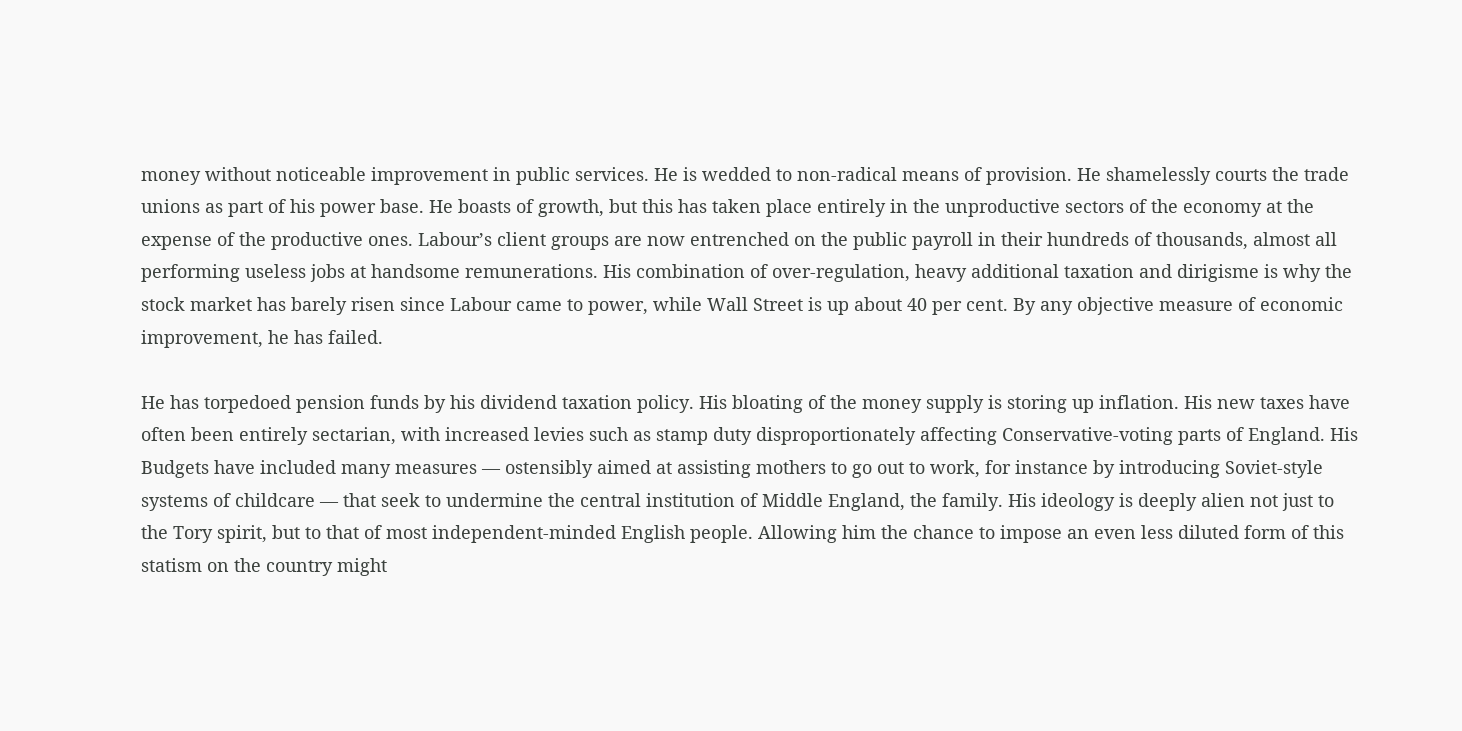money without noticeable improvement in public services. He is wedded to non-radical means of provision. He shamelessly courts the trade unions as part of his power base. He boasts of growth, but this has taken place entirely in the unproductive sectors of the economy at the expense of the productive ones. Labour’s client groups are now entrenched on the public payroll in their hundreds of thousands, almost all performing useless jobs at handsome remunerations. His combination of over-regulation, heavy additional taxation and dirigisme is why the stock market has barely risen since Labour came to power, while Wall Street is up about 40 per cent. By any objective measure of economic improvement, he has failed.

He has torpedoed pension funds by his dividend taxation policy. His bloating of the money supply is storing up inflation. His new taxes have often been entirely sectarian, with increased levies such as stamp duty disproportionately affecting Conservative-voting parts of England. His Budgets have included many measures — ostensibly aimed at assisting mothers to go out to work, for instance by introducing Soviet-style systems of childcare — that seek to undermine the central institution of Middle England, the family. His ideology is deeply alien not just to the Tory spirit, but to that of most independent-minded English people. Allowing him the chance to impose an even less diluted form of this statism on the country might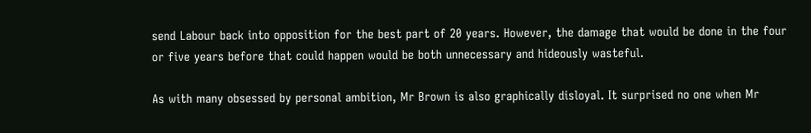send Labour back into opposition for the best part of 20 years. However, the damage that would be done in the four or five years before that could happen would be both unnecessary and hideously wasteful.

As with many obsessed by personal ambition, Mr Brown is also graphically disloyal. It surprised no one when Mr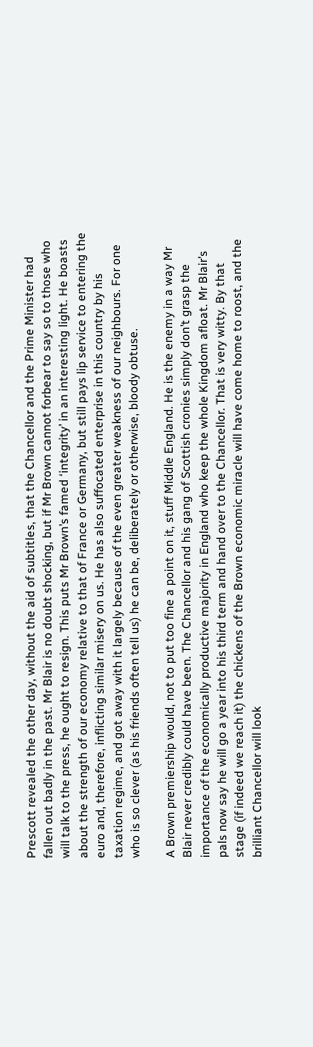Prescott revealed the other day, without the aid of subtitles, that the Chancellor and the Prime Minister had fallen out badly in the past. Mr Blair is no doubt shocking, but if Mr Brown cannot forbear to say so to those who will talk to the press, he ought to resign. This puts Mr Brown’s famed ‘integrity’ in an interesting light. He boasts about the strength of our economy relative to that of France or Germany, but still pays lip service to entering the euro and, therefore, inflicting similar misery on us. He has also suffocated enterprise in this country by his taxation regime, and got away with it largely because of the even greater weakness of our neighbours. For one who is so clever (as his friends often tell us) he can be, deliberately or otherwise, bloody obtuse.

A Brown premiership would, not to put too fine a point on it, stuff Middle England. He is the enemy in a way Mr Blair never credibly could have been. The Chancellor and his gang of Scottish cronies simply don’t grasp the importance of the economically productive majority in England who keep the whole Kingdom afloat. Mr Blair’s pals now say he will go a year into his third term and hand over to the Chancellor. That is very witty. By that stage (if indeed we reach it) the chickens of the Brown economic miracle will have come home to roost, and the brilliant Chancellor will look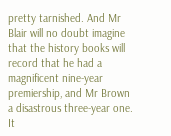pretty tarnished. And Mr Blair will no doubt imagine that the history books will record that he had a magnificent nine-year premiership, and Mr Brown a disastrous three-year one. It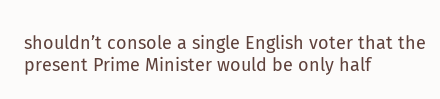shouldn’t console a single English voter that the present Prime Minister would be only half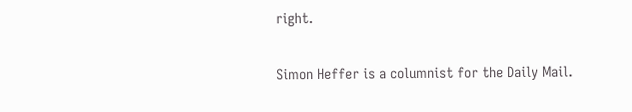right.

Simon Heffer is a columnist for the Daily Mail.